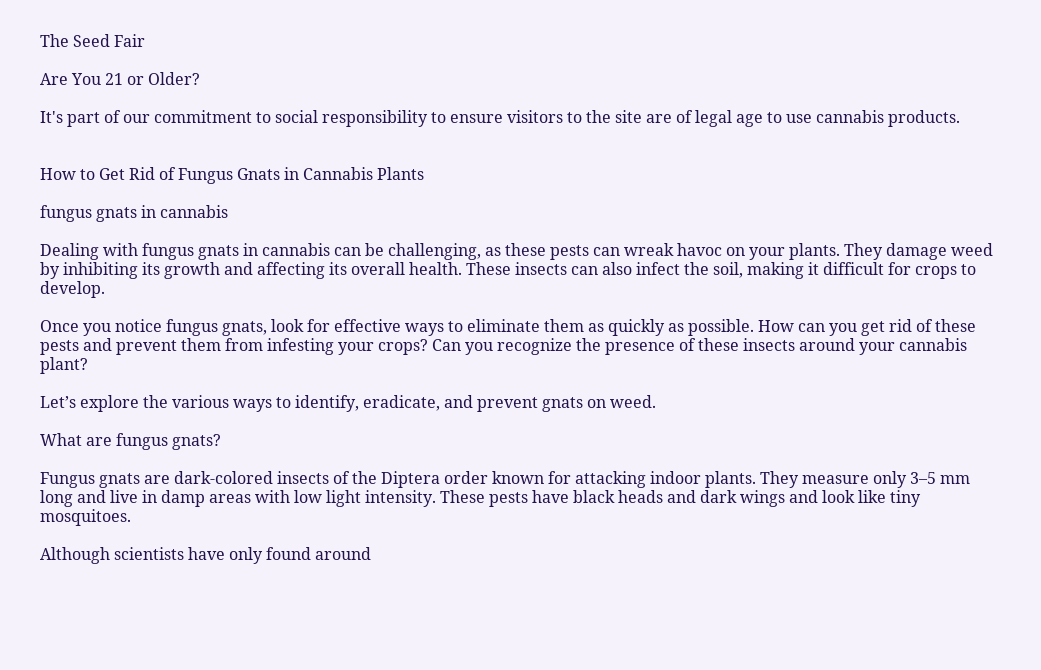The Seed Fair

Are You 21 or Older?

It's part of our commitment to social responsibility to ensure visitors to the site are of legal age to use cannabis products.


How to Get Rid of Fungus Gnats in Cannabis Plants

fungus gnats in cannabis

Dealing with fungus gnats in cannabis can be challenging, as these pests can wreak havoc on your plants. They damage weed by inhibiting its growth and affecting its overall health. These insects can also infect the soil, making it difficult for crops to develop.

Once you notice fungus gnats, look for effective ways to eliminate them as quickly as possible. How can you get rid of these pests and prevent them from infesting your crops? Can you recognize the presence of these insects around your cannabis plant?

Let’s explore the various ways to identify, eradicate, and prevent gnats on weed.

What are fungus gnats?

Fungus gnats are dark-colored insects of the Diptera order known for attacking indoor plants. They measure only 3–5 mm long and live in damp areas with low light intensity. These pests have black heads and dark wings and look like tiny mosquitoes.

Although scientists have only found around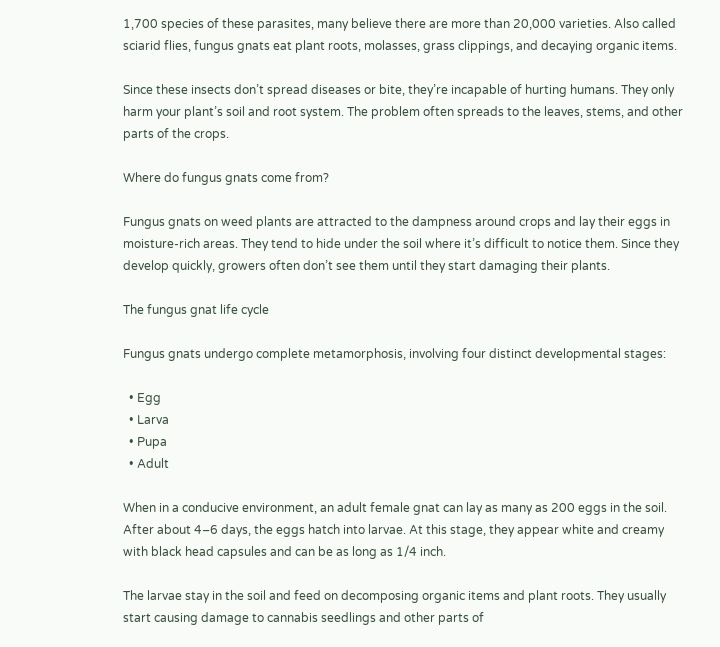1,700 species of these parasites, many believe there are more than 20,000 varieties. Also called sciarid flies, fungus gnats eat plant roots, molasses, grass clippings, and decaying organic items.

Since these insects don’t spread diseases or bite, they’re incapable of hurting humans. They only harm your plant’s soil and root system. The problem often spreads to the leaves, stems, and other parts of the crops.

Where do fungus gnats come from?

Fungus gnats on weed plants are attracted to the dampness around crops and lay their eggs in moisture-rich areas. They tend to hide under the soil where it’s difficult to notice them. Since they develop quickly, growers often don’t see them until they start damaging their plants.

The fungus gnat life cycle

Fungus gnats undergo complete metamorphosis, involving four distinct developmental stages:

  • Egg
  • Larva
  • Pupa
  • Adult

When in a conducive environment, an adult female gnat can lay as many as 200 eggs in the soil. After about 4–6 days, the eggs hatch into larvae. At this stage, they appear white and creamy with black head capsules and can be as long as 1/4 inch.

The larvae stay in the soil and feed on decomposing organic items and plant roots. They usually start causing damage to cannabis seedlings and other parts of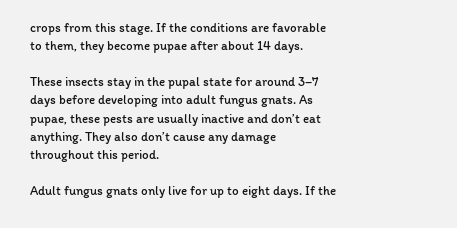crops from this stage. If the conditions are favorable to them, they become pupae after about 14 days.

These insects stay in the pupal state for around 3–7 days before developing into adult fungus gnats. As pupae, these pests are usually inactive and don’t eat anything. They also don’t cause any damage throughout this period.

Adult fungus gnats only live for up to eight days. If the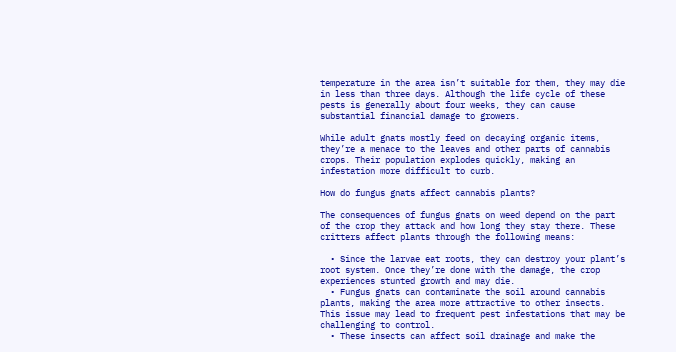temperature in the area isn’t suitable for them, they may die in less than three days. Although the life cycle of these pests is generally about four weeks, they can cause substantial financial damage to growers.

While adult gnats mostly feed on decaying organic items, they’re a menace to the leaves and other parts of cannabis crops. Their population explodes quickly, making an infestation more difficult to curb.

How do fungus gnats affect cannabis plants?

The consequences of fungus gnats on weed depend on the part of the crop they attack and how long they stay there. These critters affect plants through the following means:

  • Since the larvae eat roots, they can destroy your plant’s root system. Once they’re done with the damage, the crop experiences stunted growth and may die.
  • Fungus gnats can contaminate the soil around cannabis plants, making the area more attractive to other insects. This issue may lead to frequent pest infestations that may be challenging to control.
  • These insects can affect soil drainage and make the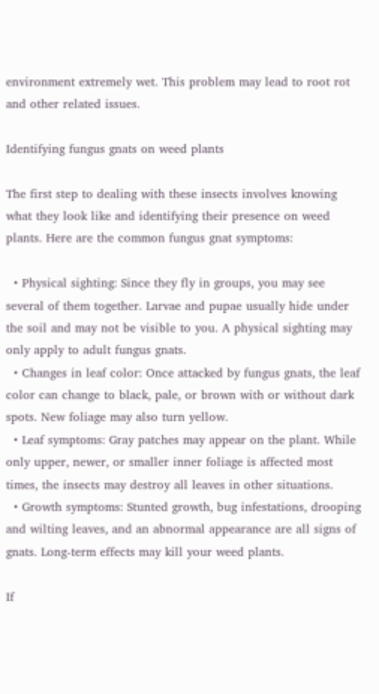environment extremely wet. This problem may lead to root rot and other related issues.

Identifying fungus gnats on weed plants

The first step to dealing with these insects involves knowing what they look like and identifying their presence on weed plants. Here are the common fungus gnat symptoms:

  • Physical sighting: Since they fly in groups, you may see several of them together. Larvae and pupae usually hide under the soil and may not be visible to you. A physical sighting may only apply to adult fungus gnats.
  • Changes in leaf color: Once attacked by fungus gnats, the leaf color can change to black, pale, or brown with or without dark spots. New foliage may also turn yellow.
  • Leaf symptoms: Gray patches may appear on the plant. While only upper, newer, or smaller inner foliage is affected most times, the insects may destroy all leaves in other situations.
  • Growth symptoms: Stunted growth, bug infestations, drooping and wilting leaves, and an abnormal appearance are all signs of gnats. Long-term effects may kill your weed plants.

If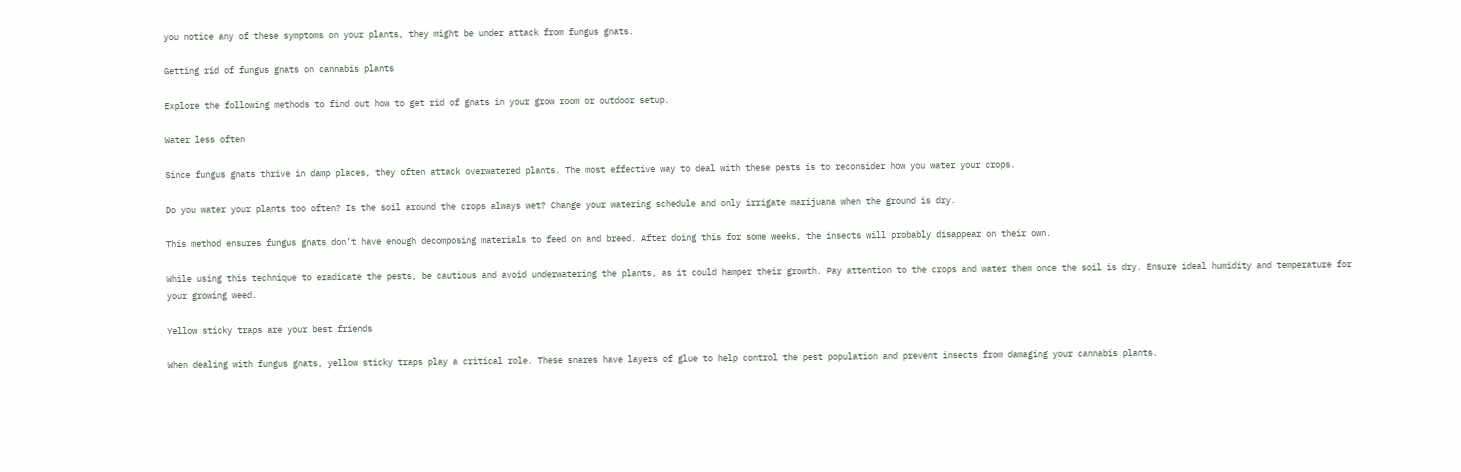you notice any of these symptoms on your plants, they might be under attack from fungus gnats.

Getting rid of fungus gnats on cannabis plants

Explore the following methods to find out how to get rid of gnats in your grow room or outdoor setup.

Water less often

Since fungus gnats thrive in damp places, they often attack overwatered plants. The most effective way to deal with these pests is to reconsider how you water your crops.

Do you water your plants too often? Is the soil around the crops always wet? Change your watering schedule and only irrigate marijuana when the ground is dry.

This method ensures fungus gnats don’t have enough decomposing materials to feed on and breed. After doing this for some weeks, the insects will probably disappear on their own.

While using this technique to eradicate the pests, be cautious and avoid underwatering the plants, as it could hamper their growth. Pay attention to the crops and water them once the soil is dry. Ensure ideal humidity and temperature for your growing weed.

Yellow sticky traps are your best friends

When dealing with fungus gnats, yellow sticky traps play a critical role. These snares have layers of glue to help control the pest population and prevent insects from damaging your cannabis plants.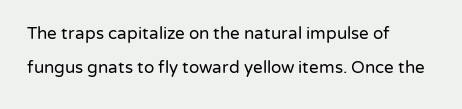The traps capitalize on the natural impulse of fungus gnats to fly toward yellow items. Once the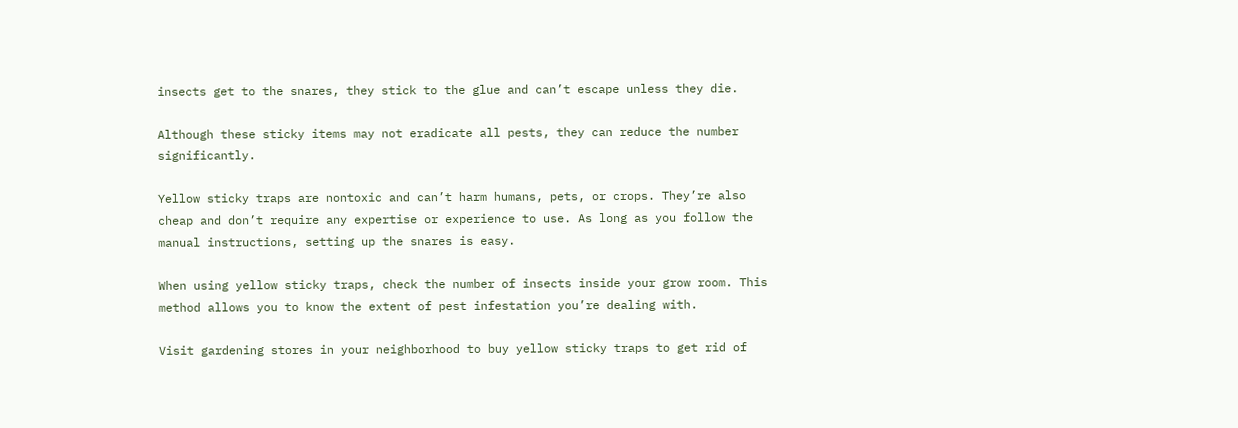insects get to the snares, they stick to the glue and can’t escape unless they die.

Although these sticky items may not eradicate all pests, they can reduce the number significantly.

Yellow sticky traps are nontoxic and can’t harm humans, pets, or crops. They’re also cheap and don’t require any expertise or experience to use. As long as you follow the manual instructions, setting up the snares is easy.

When using yellow sticky traps, check the number of insects inside your grow room. This method allows you to know the extent of pest infestation you’re dealing with.

Visit gardening stores in your neighborhood to buy yellow sticky traps to get rid of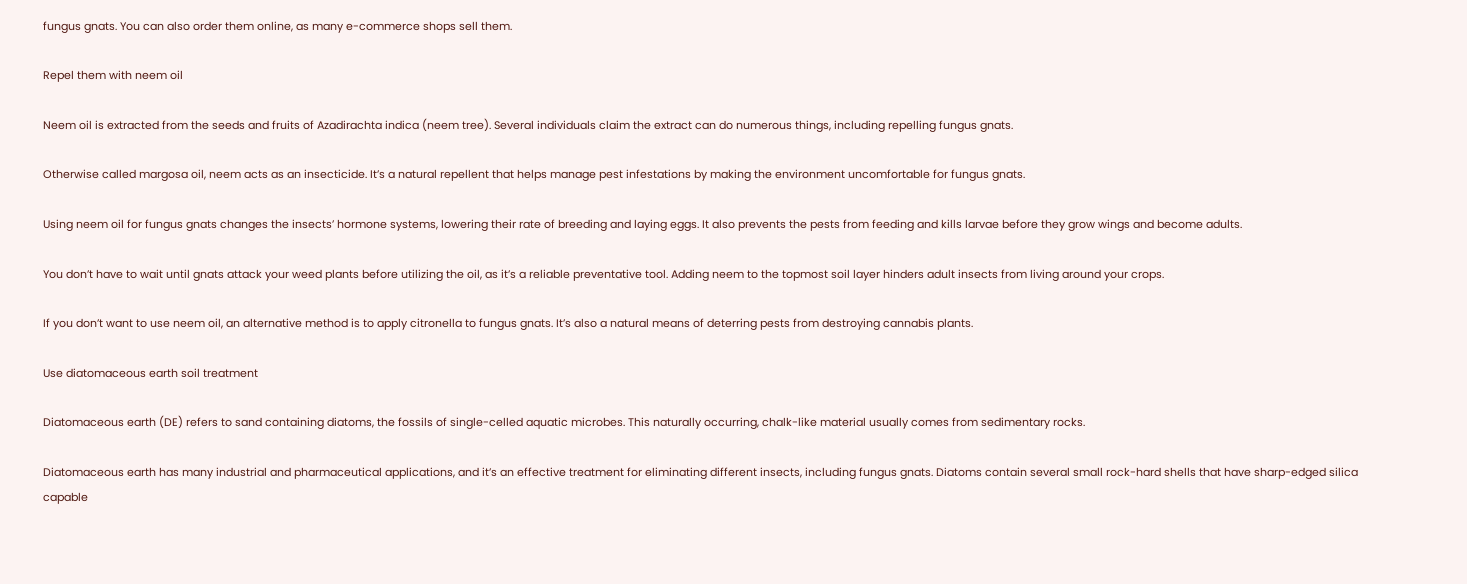fungus gnats. You can also order them online, as many e-commerce shops sell them.

Repel them with neem oil

Neem oil is extracted from the seeds and fruits of Azadirachta indica (neem tree). Several individuals claim the extract can do numerous things, including repelling fungus gnats.

Otherwise called margosa oil, neem acts as an insecticide. It’s a natural repellent that helps manage pest infestations by making the environment uncomfortable for fungus gnats.

Using neem oil for fungus gnats changes the insects’ hormone systems, lowering their rate of breeding and laying eggs. It also prevents the pests from feeding and kills larvae before they grow wings and become adults.

You don’t have to wait until gnats attack your weed plants before utilizing the oil, as it’s a reliable preventative tool. Adding neem to the topmost soil layer hinders adult insects from living around your crops.

If you don’t want to use neem oil, an alternative method is to apply citronella to fungus gnats. It’s also a natural means of deterring pests from destroying cannabis plants.

Use diatomaceous earth soil treatment

Diatomaceous earth (DE) refers to sand containing diatoms, the fossils of single-celled aquatic microbes. This naturally occurring, chalk-like material usually comes from sedimentary rocks.

Diatomaceous earth has many industrial and pharmaceutical applications, and it’s an effective treatment for eliminating different insects, including fungus gnats. Diatoms contain several small rock-hard shells that have sharp-edged silica capable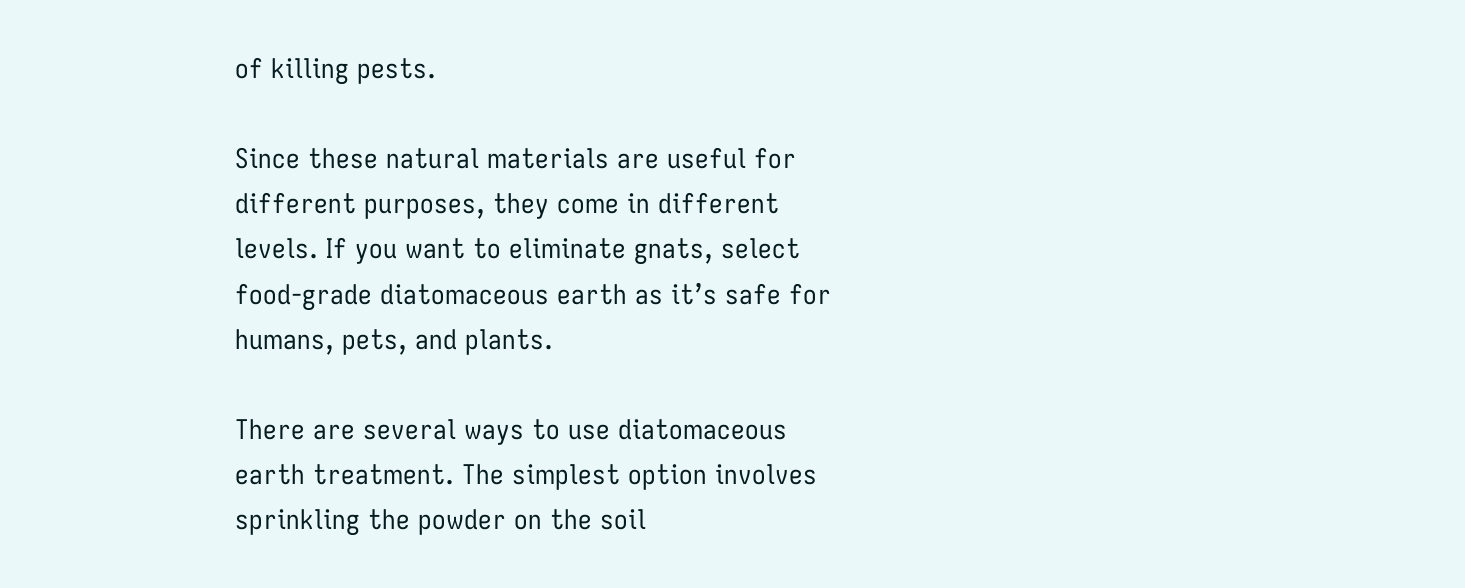of killing pests.

Since these natural materials are useful for different purposes, they come in different levels. If you want to eliminate gnats, select food-grade diatomaceous earth as it’s safe for humans, pets, and plants.

There are several ways to use diatomaceous earth treatment. The simplest option involves sprinkling the powder on the soil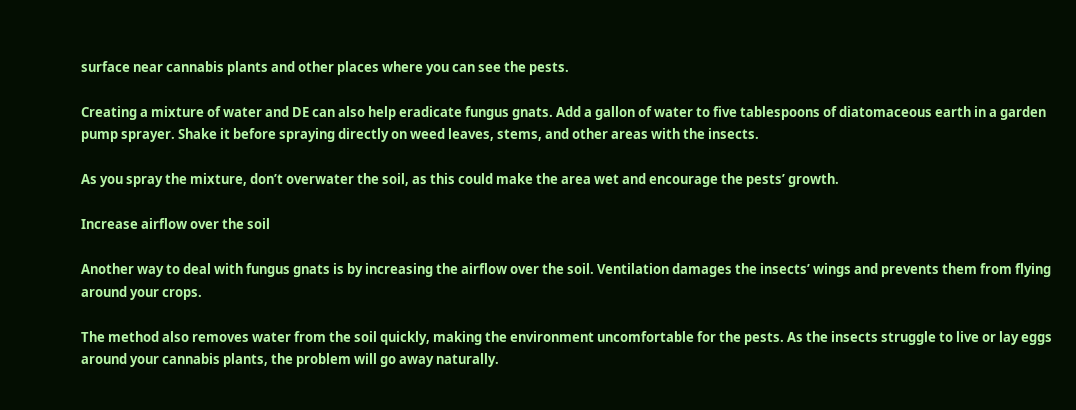surface near cannabis plants and other places where you can see the pests.

Creating a mixture of water and DE can also help eradicate fungus gnats. Add a gallon of water to five tablespoons of diatomaceous earth in a garden pump sprayer. Shake it before spraying directly on weed leaves, stems, and other areas with the insects.

As you spray the mixture, don’t overwater the soil, as this could make the area wet and encourage the pests’ growth.

Increase airflow over the soil

Another way to deal with fungus gnats is by increasing the airflow over the soil. Ventilation damages the insects’ wings and prevents them from flying around your crops.

The method also removes water from the soil quickly, making the environment uncomfortable for the pests. As the insects struggle to live or lay eggs around your cannabis plants, the problem will go away naturally.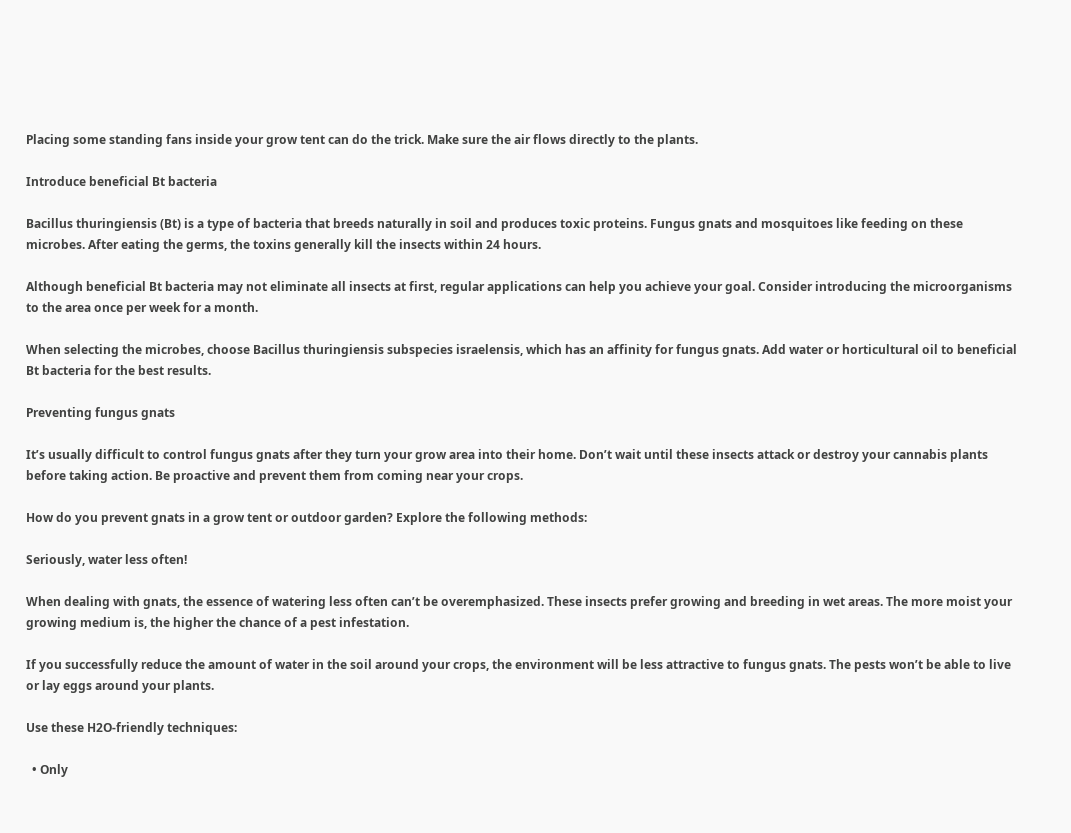Placing some standing fans inside your grow tent can do the trick. Make sure the air flows directly to the plants.

Introduce beneficial Bt bacteria

Bacillus thuringiensis (Bt) is a type of bacteria that breeds naturally in soil and produces toxic proteins. Fungus gnats and mosquitoes like feeding on these microbes. After eating the germs, the toxins generally kill the insects within 24 hours.

Although beneficial Bt bacteria may not eliminate all insects at first, regular applications can help you achieve your goal. Consider introducing the microorganisms to the area once per week for a month.

When selecting the microbes, choose Bacillus thuringiensis subspecies israelensis, which has an affinity for fungus gnats. Add water or horticultural oil to beneficial Bt bacteria for the best results.

Preventing fungus gnats

It’s usually difficult to control fungus gnats after they turn your grow area into their home. Don’t wait until these insects attack or destroy your cannabis plants before taking action. Be proactive and prevent them from coming near your crops.

How do you prevent gnats in a grow tent or outdoor garden? Explore the following methods:

Seriously, water less often!

When dealing with gnats, the essence of watering less often can’t be overemphasized. These insects prefer growing and breeding in wet areas. The more moist your growing medium is, the higher the chance of a pest infestation.

If you successfully reduce the amount of water in the soil around your crops, the environment will be less attractive to fungus gnats. The pests won’t be able to live or lay eggs around your plants.

Use these H2O-friendly techniques:

  • Only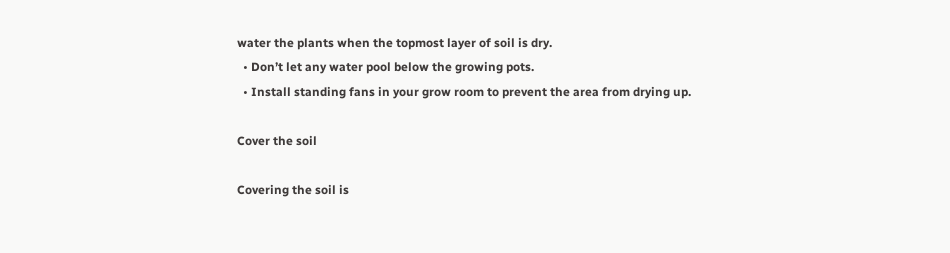water the plants when the topmost layer of soil is dry.
  • Don’t let any water pool below the growing pots.
  • Install standing fans in your grow room to prevent the area from drying up.

Cover the soil

Covering the soil is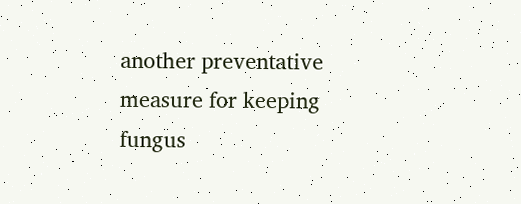another preventative measure for keeping fungus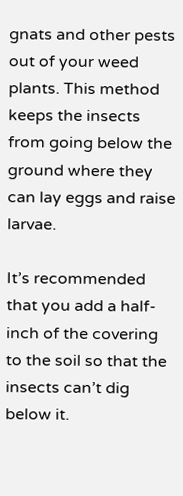gnats and other pests out of your weed plants. This method keeps the insects from going below the ground where they can lay eggs and raise larvae.

It’s recommended that you add a half-inch of the covering to the soil so that the insects can’t dig below it.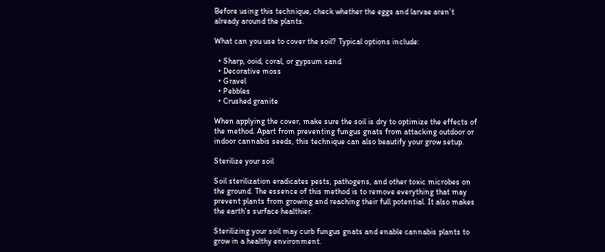Before using this technique, check whether the eggs and larvae aren’t already around the plants.

What can you use to cover the soil? Typical options include:

  • Sharp, ooid, coral, or gypsum sand
  • Decorative moss
  • Gravel
  • Pebbles
  • Crushed granite

When applying the cover, make sure the soil is dry to optimize the effects of the method. Apart from preventing fungus gnats from attacking outdoor or indoor cannabis seeds, this technique can also beautify your grow setup.

Sterilize your soil

Soil sterilization eradicates pests, pathogens, and other toxic microbes on the ground. The essence of this method is to remove everything that may prevent plants from growing and reaching their full potential. It also makes the earth’s surface healthier.

Sterilizing your soil may curb fungus gnats and enable cannabis plants to grow in a healthy environment.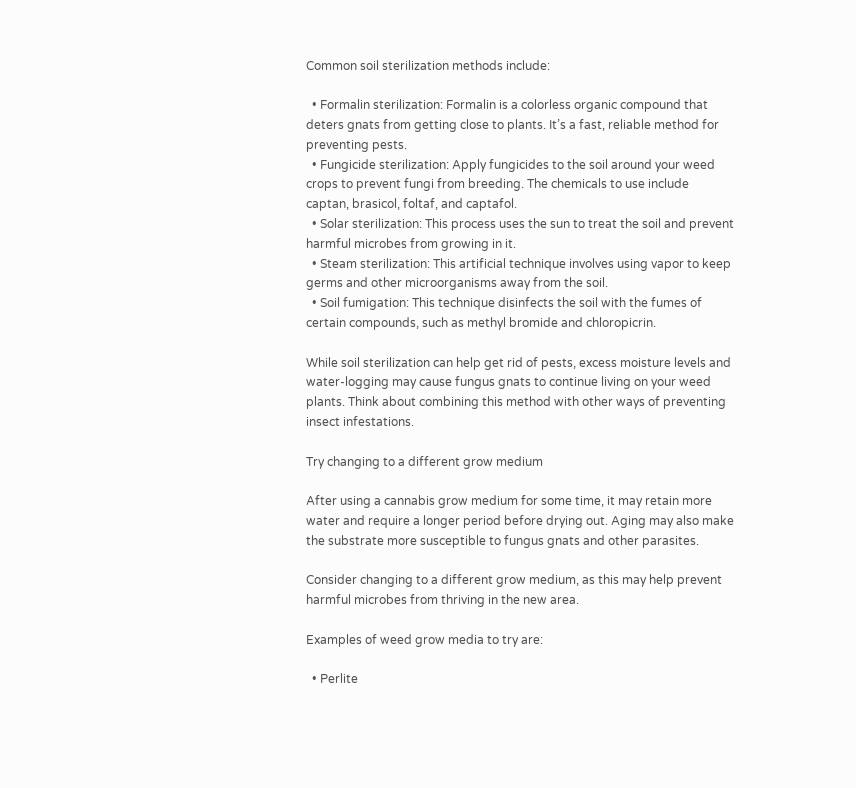Common soil sterilization methods include:

  • Formalin sterilization: Formalin is a colorless organic compound that deters gnats from getting close to plants. It’s a fast, reliable method for preventing pests.
  • Fungicide sterilization: Apply fungicides to the soil around your weed crops to prevent fungi from breeding. The chemicals to use include captan, brasicol, foltaf, and captafol.
  • Solar sterilization: This process uses the sun to treat the soil and prevent harmful microbes from growing in it.
  • Steam sterilization: This artificial technique involves using vapor to keep germs and other microorganisms away from the soil.
  • Soil fumigation: This technique disinfects the soil with the fumes of certain compounds, such as methyl bromide and chloropicrin.

While soil sterilization can help get rid of pests, excess moisture levels and water-logging may cause fungus gnats to continue living on your weed plants. Think about combining this method with other ways of preventing insect infestations.

Try changing to a different grow medium

After using a cannabis grow medium for some time, it may retain more water and require a longer period before drying out. Aging may also make the substrate more susceptible to fungus gnats and other parasites.

Consider changing to a different grow medium, as this may help prevent harmful microbes from thriving in the new area.

Examples of weed grow media to try are:

  • Perlite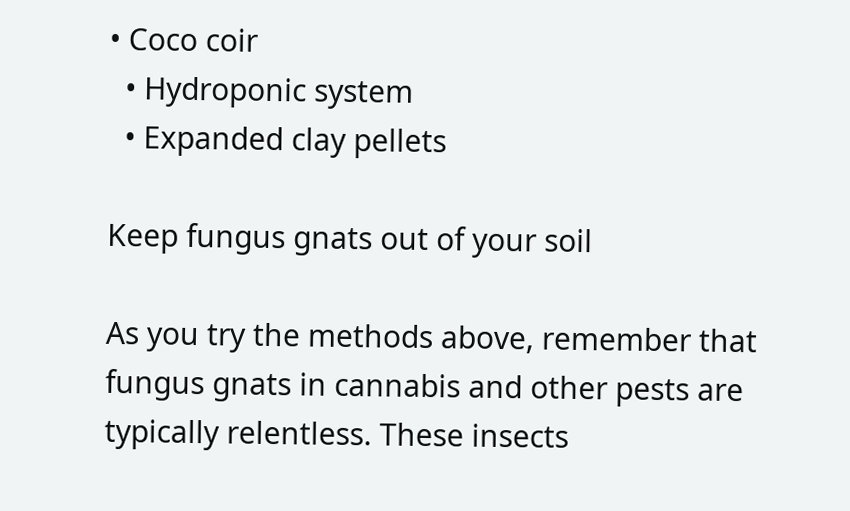• Coco coir
  • Hydroponic system
  • Expanded clay pellets

Keep fungus gnats out of your soil

As you try the methods above, remember that fungus gnats in cannabis and other pests are typically relentless. These insects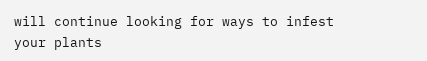will continue looking for ways to infest your plants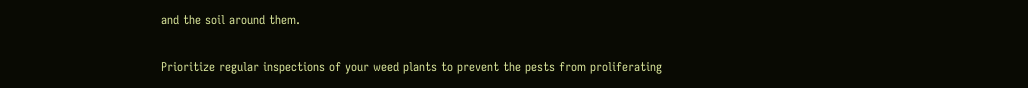and the soil around them.

Prioritize regular inspections of your weed plants to prevent the pests from proliferating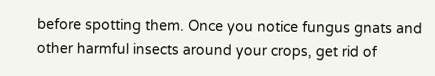before spotting them. Once you notice fungus gnats and other harmful insects around your crops, get rid of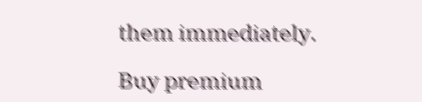them immediately.

Buy premium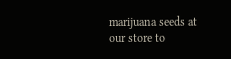marijuana seeds at our store to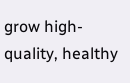grow high-quality, healthy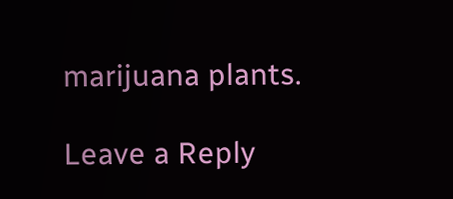marijuana plants.

Leave a Reply